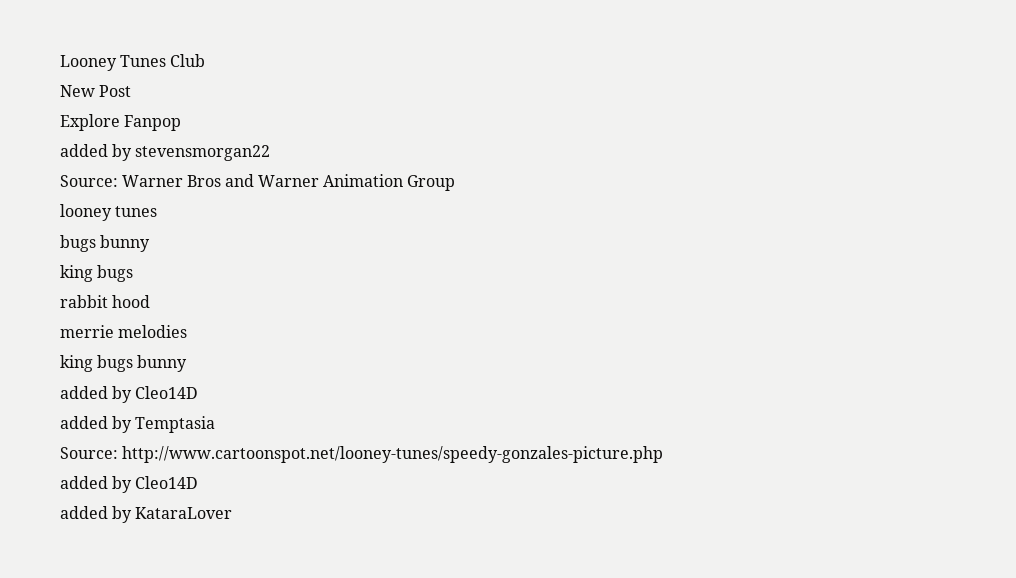Looney Tunes Club
New Post
Explore Fanpop
added by stevensmorgan22
Source: Warner Bros and Warner Animation Group
looney tunes
bugs bunny
king bugs
rabbit hood
merrie melodies
king bugs bunny
added by Cleo14D
added by Temptasia
Source: http://www.cartoonspot.net/looney-tunes/speedy-gonzales-picture.php
added by Cleo14D
added by KataraLover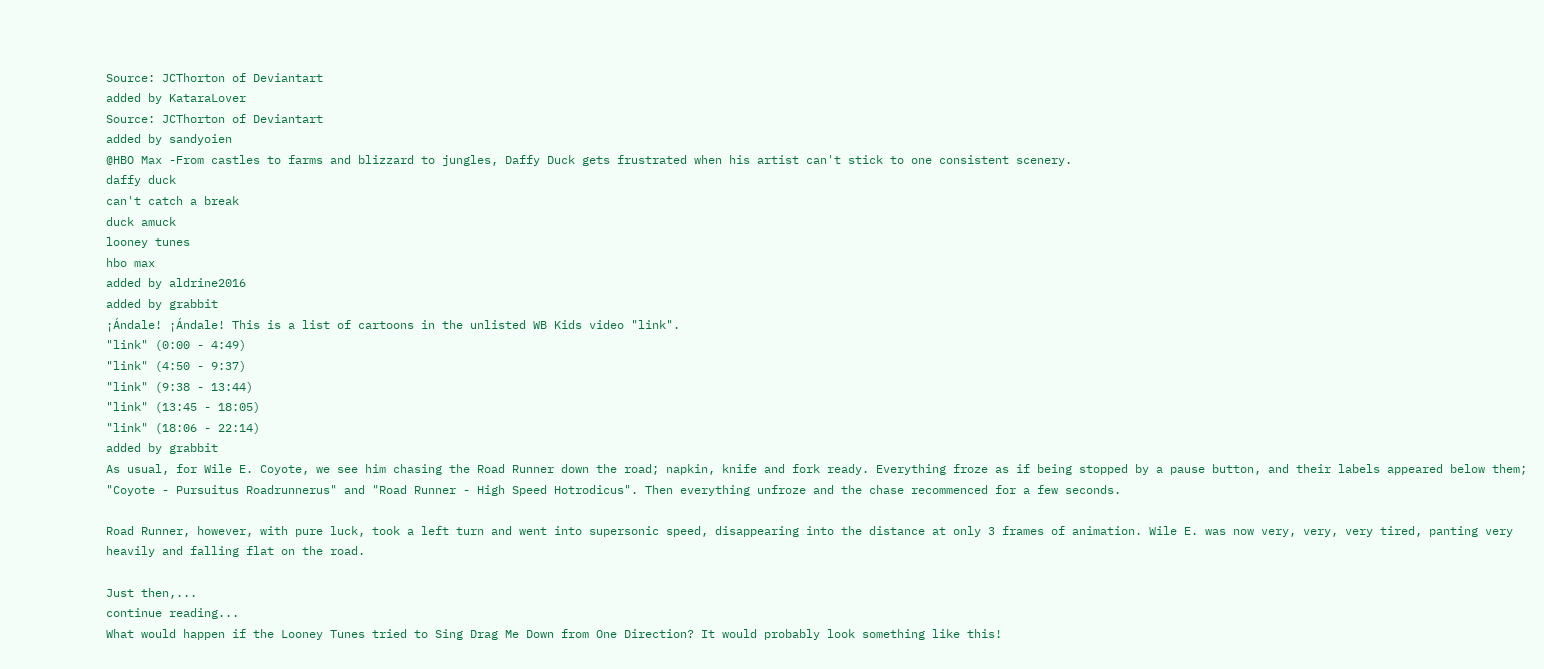Source: JCThorton of Deviantart
added by KataraLover
Source: JCThorton of Deviantart
added by sandyoien
@HBO Max -From castles to farms and blizzard to jungles, Daffy Duck gets frustrated when his artist can't stick to one consistent scenery.
daffy duck
can't catch a break
duck amuck
looney tunes
hbo max
added by aldrine2016
added by grabbit
¡Ándale! ¡Ándale! This is a list of cartoons in the unlisted WB Kids video "link".
"link" (0:00 - 4:49)
"link" (4:50 - 9:37)
"link" (9:38 - 13:44)
"link" (13:45 - 18:05)
"link" (18:06 - 22:14)
added by grabbit
As usual, for Wile E. Coyote, we see him chasing the Road Runner down the road; napkin, knife and fork ready. Everything froze as if being stopped by a pause button, and their labels appeared below them; "Coyote - Pursuitus Roadrunnerus" and "Road Runner - High Speed Hotrodicus". Then everything unfroze and the chase recommenced for a few seconds.

Road Runner, however, with pure luck, took a left turn and went into supersonic speed, disappearing into the distance at only 3 frames of animation. Wile E. was now very, very, very tired, panting very heavily and falling flat on the road.

Just then,...
continue reading...
What would happen if the Looney Tunes tried to Sing Drag Me Down from One Direction? It would probably look something like this!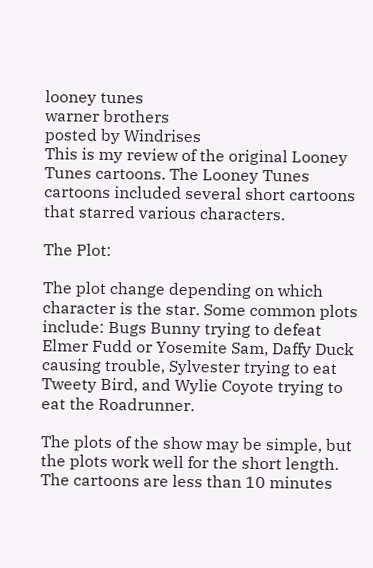looney tunes
warner brothers
posted by Windrises
This is my review of the original Looney Tunes cartoons. The Looney Tunes cartoons included several short cartoons that starred various characters.

The Plot:

The plot change depending on which character is the star. Some common plots include: Bugs Bunny trying to defeat Elmer Fudd or Yosemite Sam, Daffy Duck causing trouble, Sylvester trying to eat Tweety Bird, and Wylie Coyote trying to eat the Roadrunner.

The plots of the show may be simple, but the plots work well for the short length. The cartoons are less than 10 minutes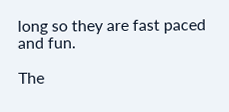long so they are fast paced and fun.

The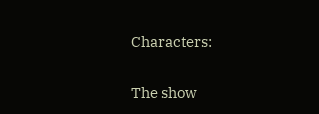Characters:

The show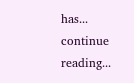has...
continue reading...